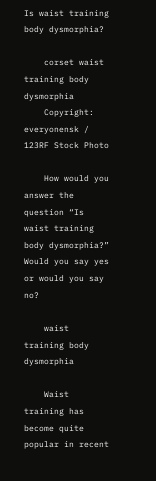Is waist training body dysmorphia?

    corset waist training body dysmorphia
    Copyright: everyonensk / 123RF Stock Photo

    How would you answer the question “Is waist training body dysmorphia?” Would you say yes or would you say no?

    waist training body dysmorphia

    Waist training has become quite popular in recent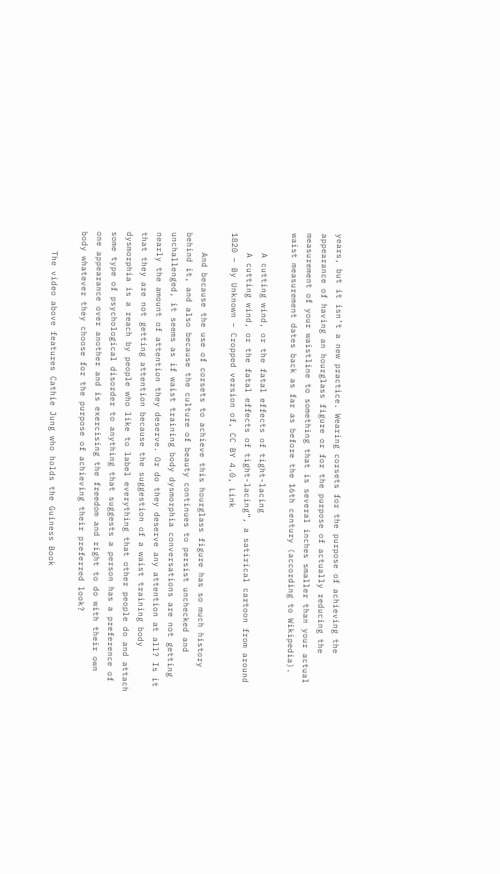years, but it isn’t a new practice. Wearing corsets for the purpose of achieving the appearance of having an hourglass figure or for the purpose of actually reducing the measurement of your waistline to something that is several inches smaller than your actual waist measurement dates back as far as before the 16th century (according to Wikipedia).

    A cutting wind, or the fatal effects of tight-lacing
    A cutting wind, or the fatal effects of tight-lacing”, a satirical cartoon from around 1820 – By Unknown – Cropped version of, CC BY 4.0, Link

    And because the use of corsets to achieve this hourglass figure has so much history behind it, and also because the culture of beauty continues to persist unchecked and unchallenged, it seems as if waist training body dysmorphia conversations are not getting nearly the amount of attention they deserve. Or do they deserve any attention at all? Is it that they are not getting attention because the suggestion of a waist training body dysmorphia is a reach by people who like to label everything that other people do and attach some type of psychological disorder to anything that suggests a person has a preference of one appearance over another and is exercising the freedom and right to do with their own body whatever they choose for the purpose of achieving their preferred look?

    The video above features Cathie Jung who holds the Guiness Book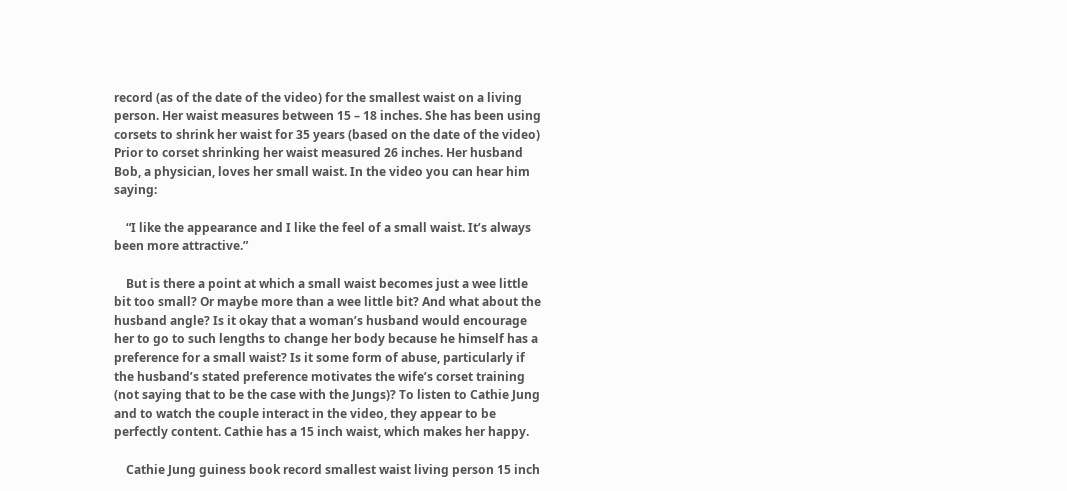record (as of the date of the video) for the smallest waist on a living person. Her waist measures between 15 – 18 inches. She has been using corsets to shrink her waist for 35 years (based on the date of the video) Prior to corset shrinking her waist measured 26 inches. Her husband Bob, a physician, loves her small waist. In the video you can hear him saying:

    “I like the appearance and I like the feel of a small waist. It’s always been more attractive.”

    But is there a point at which a small waist becomes just a wee little bit too small? Or maybe more than a wee little bit? And what about the husband angle? Is it okay that a woman’s husband would encourage her to go to such lengths to change her body because he himself has a preference for a small waist? Is it some form of abuse, particularly if the husband’s stated preference motivates the wife’s corset training (not saying that to be the case with the Jungs)? To listen to Cathie Jung and to watch the couple interact in the video, they appear to be perfectly content. Cathie has a 15 inch waist, which makes her happy.

    Cathie Jung guiness book record smallest waist living person 15 inch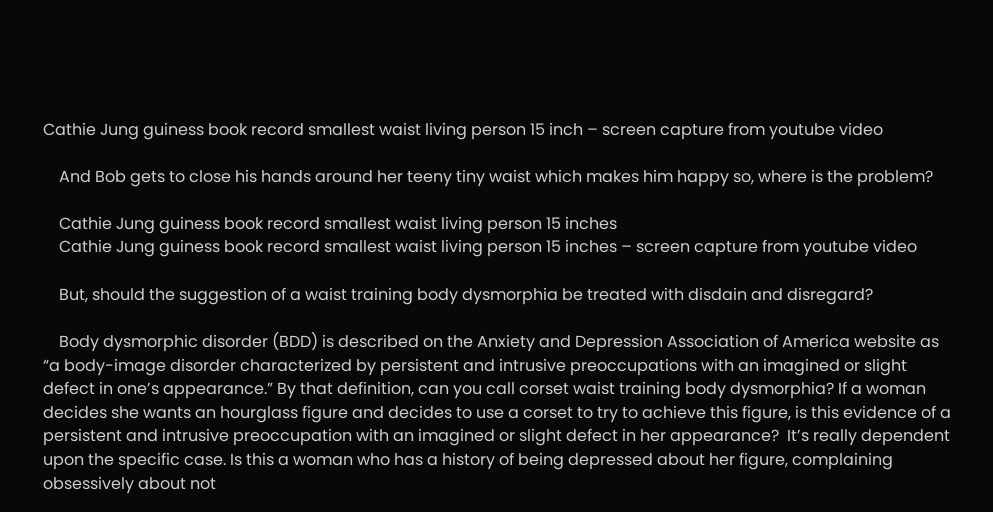Cathie Jung guiness book record smallest waist living person 15 inch – screen capture from youtube video

    And Bob gets to close his hands around her teeny tiny waist which makes him happy so, where is the problem?

    Cathie Jung guiness book record smallest waist living person 15 inches
    Cathie Jung guiness book record smallest waist living person 15 inches – screen capture from youtube video

    But, should the suggestion of a waist training body dysmorphia be treated with disdain and disregard?

    Body dysmorphic disorder (BDD) is described on the Anxiety and Depression Association of America website as “a body-image disorder characterized by persistent and intrusive preoccupations with an imagined or slight defect in one’s appearance.” By that definition, can you call corset waist training body dysmorphia? If a woman decides she wants an hourglass figure and decides to use a corset to try to achieve this figure, is this evidence of a persistent and intrusive preoccupation with an imagined or slight defect in her appearance?  It’s really dependent upon the specific case. Is this a woman who has a history of being depressed about her figure, complaining obsessively about not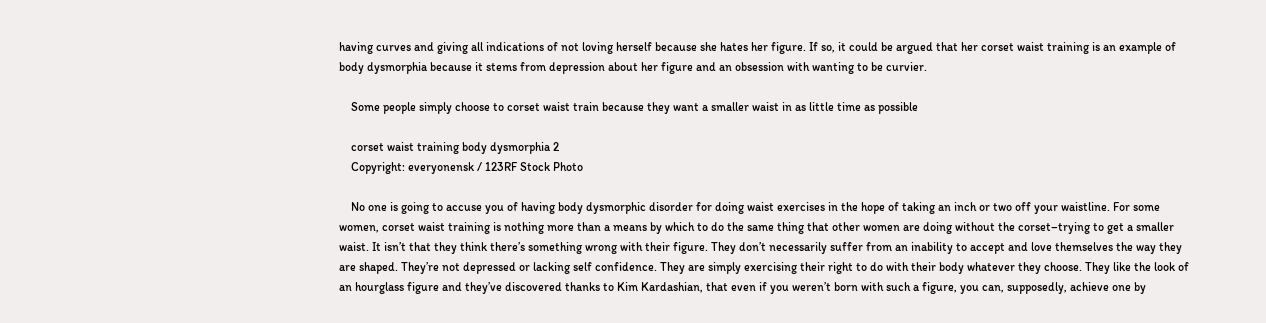having curves and giving all indications of not loving herself because she hates her figure. If so, it could be argued that her corset waist training is an example of body dysmorphia because it stems from depression about her figure and an obsession with wanting to be curvier.

    Some people simply choose to corset waist train because they want a smaller waist in as little time as possible

    corset waist training body dysmorphia 2
    Copyright: everyonensk / 123RF Stock Photo

    No one is going to accuse you of having body dysmorphic disorder for doing waist exercises in the hope of taking an inch or two off your waistline. For some women, corset waist training is nothing more than a means by which to do the same thing that other women are doing without the corset–trying to get a smaller waist. It isn’t that they think there’s something wrong with their figure. They don’t necessarily suffer from an inability to accept and love themselves the way they are shaped. They’re not depressed or lacking self confidence. They are simply exercising their right to do with their body whatever they choose. They like the look of an hourglass figure and they’ve discovered thanks to Kim Kardashian, that even if you weren’t born with such a figure, you can, supposedly, achieve one by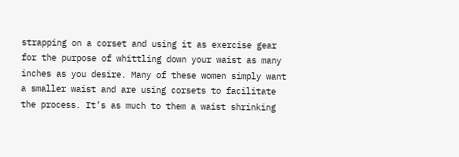strapping on a corset and using it as exercise gear for the purpose of whittling down your waist as many inches as you desire. Many of these women simply want a smaller waist and are using corsets to facilitate the process. It’s as much to them a waist shrinking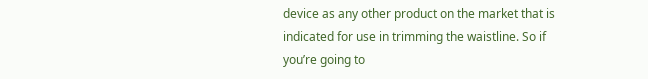device as any other product on the market that is indicated for use in trimming the waistline. So if you’re going to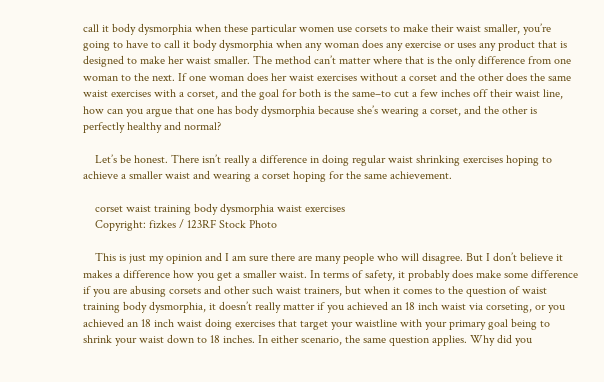call it body dysmorphia when these particular women use corsets to make their waist smaller, you’re going to have to call it body dysmorphia when any woman does any exercise or uses any product that is designed to make her waist smaller. The method can’t matter where that is the only difference from one woman to the next. If one woman does her waist exercises without a corset and the other does the same waist exercises with a corset, and the goal for both is the same–to cut a few inches off their waist line, how can you argue that one has body dysmorphia because she’s wearing a corset, and the other is perfectly healthy and normal?

    Let’s be honest. There isn’t really a difference in doing regular waist shrinking exercises hoping to achieve a smaller waist and wearing a corset hoping for the same achievement.

    corset waist training body dysmorphia waist exercises
    Copyright: fizkes / 123RF Stock Photo

    This is just my opinion and I am sure there are many people who will disagree. But I don’t believe it makes a difference how you get a smaller waist. In terms of safety, it probably does make some difference if you are abusing corsets and other such waist trainers, but when it comes to the question of waist training body dysmorphia, it doesn’t really matter if you achieved an 18 inch waist via corseting, or you achieved an 18 inch waist doing exercises that target your waistline with your primary goal being to shrink your waist down to 18 inches. In either scenario, the same question applies. Why did you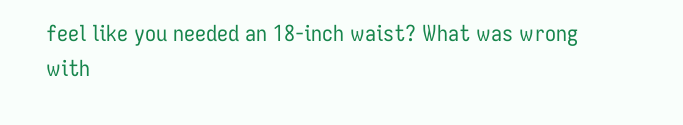feel like you needed an 18-inch waist? What was wrong with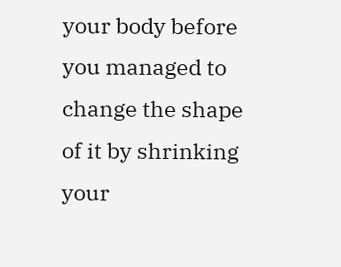your body before you managed to change the shape of it by shrinking your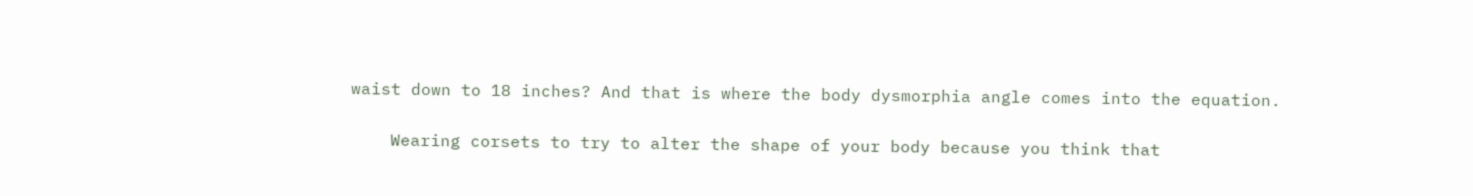waist down to 18 inches? And that is where the body dysmorphia angle comes into the equation.

    Wearing corsets to try to alter the shape of your body because you think that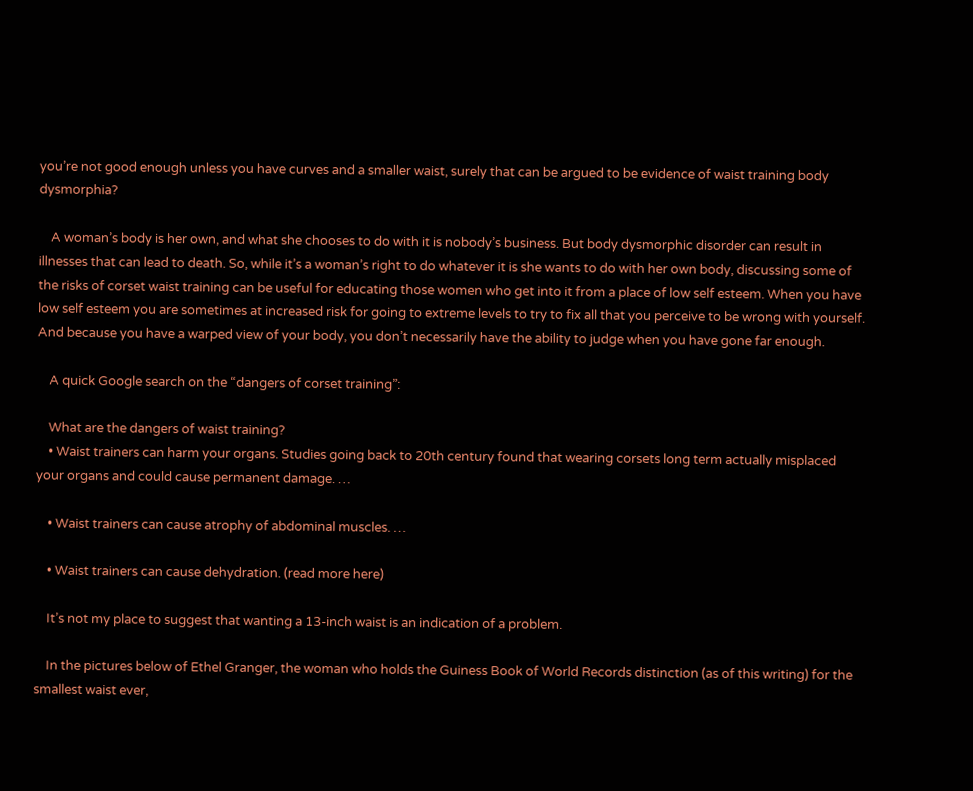you’re not good enough unless you have curves and a smaller waist, surely that can be argued to be evidence of waist training body dysmorphia?

    A woman’s body is her own, and what she chooses to do with it is nobody’s business. But body dysmorphic disorder can result in illnesses that can lead to death. So, while it’s a woman’s right to do whatever it is she wants to do with her own body, discussing some of the risks of corset waist training can be useful for educating those women who get into it from a place of low self esteem. When you have low self esteem you are sometimes at increased risk for going to extreme levels to try to fix all that you perceive to be wrong with yourself. And because you have a warped view of your body, you don’t necessarily have the ability to judge when you have gone far enough.

    A quick Google search on the “dangers of corset training”:

    What are the dangers of waist training?
    • Waist trainers can harm your organs. Studies going back to 20th century found that wearing corsets long term actually misplaced your organs and could cause permanent damage. …

    • Waist trainers can cause atrophy of abdominal muscles. …

    • Waist trainers can cause dehydration. (read more here)

    It’s not my place to suggest that wanting a 13-inch waist is an indication of a problem.

    In the pictures below of Ethel Granger, the woman who holds the Guiness Book of World Records distinction (as of this writing) for the smallest waist ever,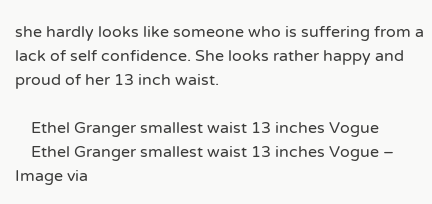she hardly looks like someone who is suffering from a lack of self confidence. She looks rather happy and proud of her 13 inch waist.

    Ethel Granger smallest waist 13 inches Vogue
    Ethel Granger smallest waist 13 inches Vogue – Image via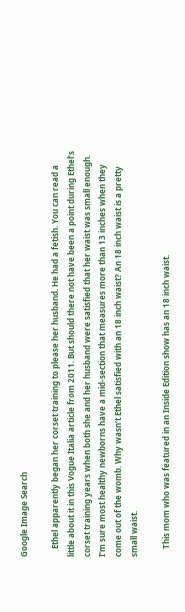Google Image Search

    Ethel apparently began her corset training to please her husband. He had a fetish. You can read a little about it in this Vogue Italia article from 2011. But should there not have been a point during Ethel’s corset training years when both she and her husband were satisfied that her waist was small enough. I’m sure most healthy newborns have a mid-section that measures more than 13 inches when they come out of the womb. Why wasn’t Ethel satisfied with an 18 inch waist? An 18 inch waist is a pretty small waist.

    This mom who was featured in an Inside Edition show has an 18 inch waist.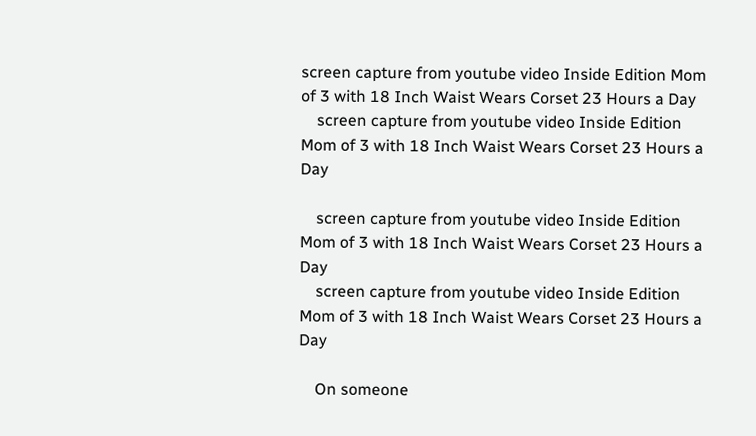screen capture from youtube video Inside Edition Mom of 3 with 18 Inch Waist Wears Corset 23 Hours a Day
    screen capture from youtube video Inside Edition Mom of 3 with 18 Inch Waist Wears Corset 23 Hours a Day

    screen capture from youtube video Inside Edition Mom of 3 with 18 Inch Waist Wears Corset 23 Hours a Day
    screen capture from youtube video Inside Edition Mom of 3 with 18 Inch Waist Wears Corset 23 Hours a Day

    On someone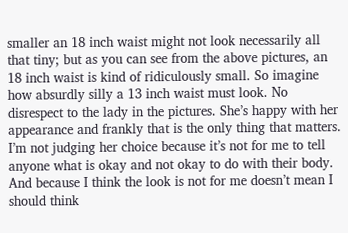smaller an 18 inch waist might not look necessarily all that tiny; but as you can see from the above pictures, an 18 inch waist is kind of ridiculously small. So imagine how absurdly silly a 13 inch waist must look. No disrespect to the lady in the pictures. She’s happy with her appearance and frankly that is the only thing that matters. I’m not judging her choice because it’s not for me to tell anyone what is okay and not okay to do with their body. And because I think the look is not for me doesn’t mean I should think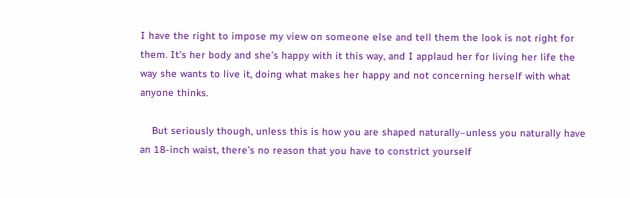I have the right to impose my view on someone else and tell them the look is not right for them. It’s her body and she’s happy with it this way, and I applaud her for living her life the way she wants to live it, doing what makes her happy and not concerning herself with what anyone thinks.

    But seriously though, unless this is how you are shaped naturally–unless you naturally have an 18-inch waist, there’s no reason that you have to constrict yourself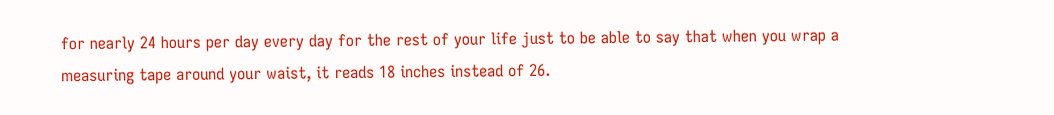for nearly 24 hours per day every day for the rest of your life just to be able to say that when you wrap a measuring tape around your waist, it reads 18 inches instead of 26.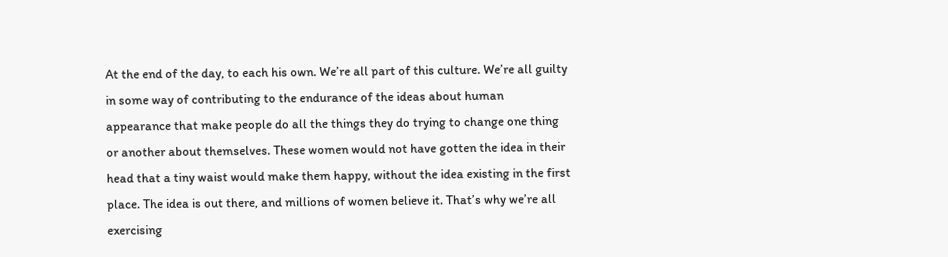At the end of the day, to each his own. We’re all part of this culture. We’re all guilty in some way of contributing to the endurance of the ideas about human appearance that make people do all the things they do trying to change one thing or another about themselves. These women would not have gotten the idea in their head that a tiny waist would make them happy, without the idea existing in the first place. The idea is out there, and millions of women believe it. That’s why we’re all exercising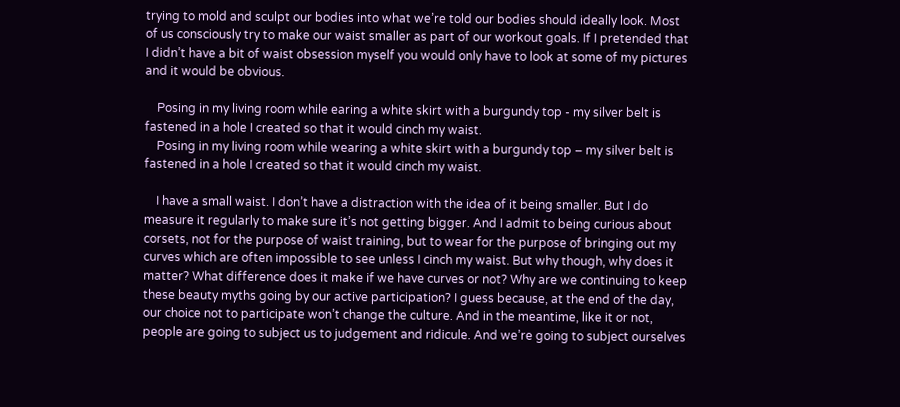trying to mold and sculpt our bodies into what we’re told our bodies should ideally look. Most of us consciously try to make our waist smaller as part of our workout goals. If I pretended that I didn’t have a bit of waist obsession myself you would only have to look at some of my pictures and it would be obvious.

    Posing in my living room while earing a white skirt with a burgundy top - my silver belt is fastened in a hole I created so that it would cinch my waist.
    Posing in my living room while wearing a white skirt with a burgundy top – my silver belt is fastened in a hole I created so that it would cinch my waist.

    I have a small waist. I don’t have a distraction with the idea of it being smaller. But I do measure it regularly to make sure it’s not getting bigger. And I admit to being curious about corsets, not for the purpose of waist training, but to wear for the purpose of bringing out my curves which are often impossible to see unless I cinch my waist. But why though, why does it matter? What difference does it make if we have curves or not? Why are we continuing to keep these beauty myths going by our active participation? I guess because, at the end of the day, our choice not to participate won’t change the culture. And in the meantime, like it or not, people are going to subject us to judgement and ridicule. And we’re going to subject ourselves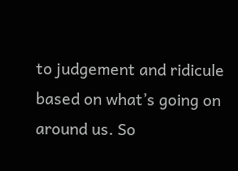to judgement and ridicule based on what’s going on around us. So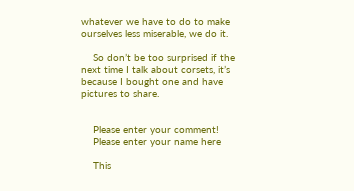whatever we have to do to make ourselves less miserable, we do it.

    So don’t be too surprised if the next time I talk about corsets, it’s because I bought one and have pictures to share.


    Please enter your comment!
    Please enter your name here

    This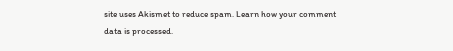site uses Akismet to reduce spam. Learn how your comment data is processed.